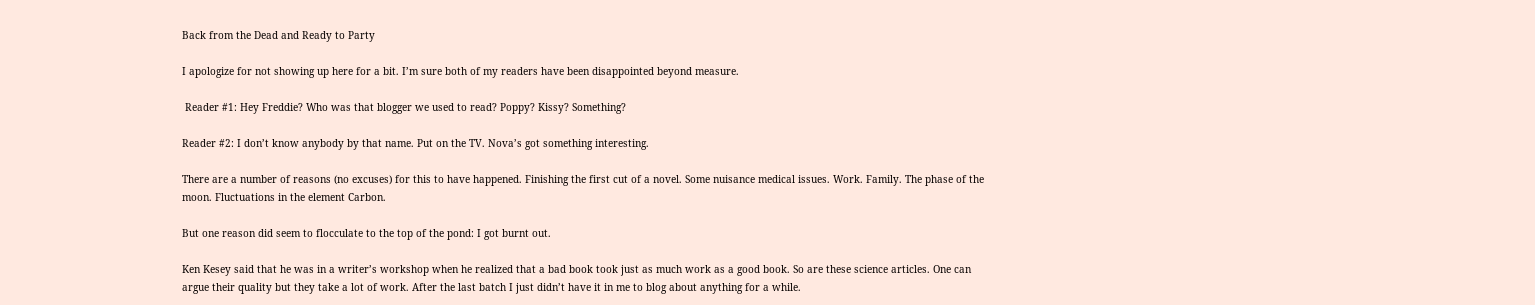Back from the Dead and Ready to Party

I apologize for not showing up here for a bit. I’m sure both of my readers have been disappointed beyond measure.

 Reader #1: Hey Freddie? Who was that blogger we used to read? Poppy? Kissy? Something?

Reader #2: I don’t know anybody by that name. Put on the TV. Nova’s got something interesting.

There are a number of reasons (no excuses) for this to have happened. Finishing the first cut of a novel. Some nuisance medical issues. Work. Family. The phase of the moon. Fluctuations in the element Carbon.

But one reason did seem to flocculate to the top of the pond: I got burnt out.

Ken Kesey said that he was in a writer’s workshop when he realized that a bad book took just as much work as a good book. So are these science articles. One can argue their quality but they take a lot of work. After the last batch I just didn’t have it in me to blog about anything for a while.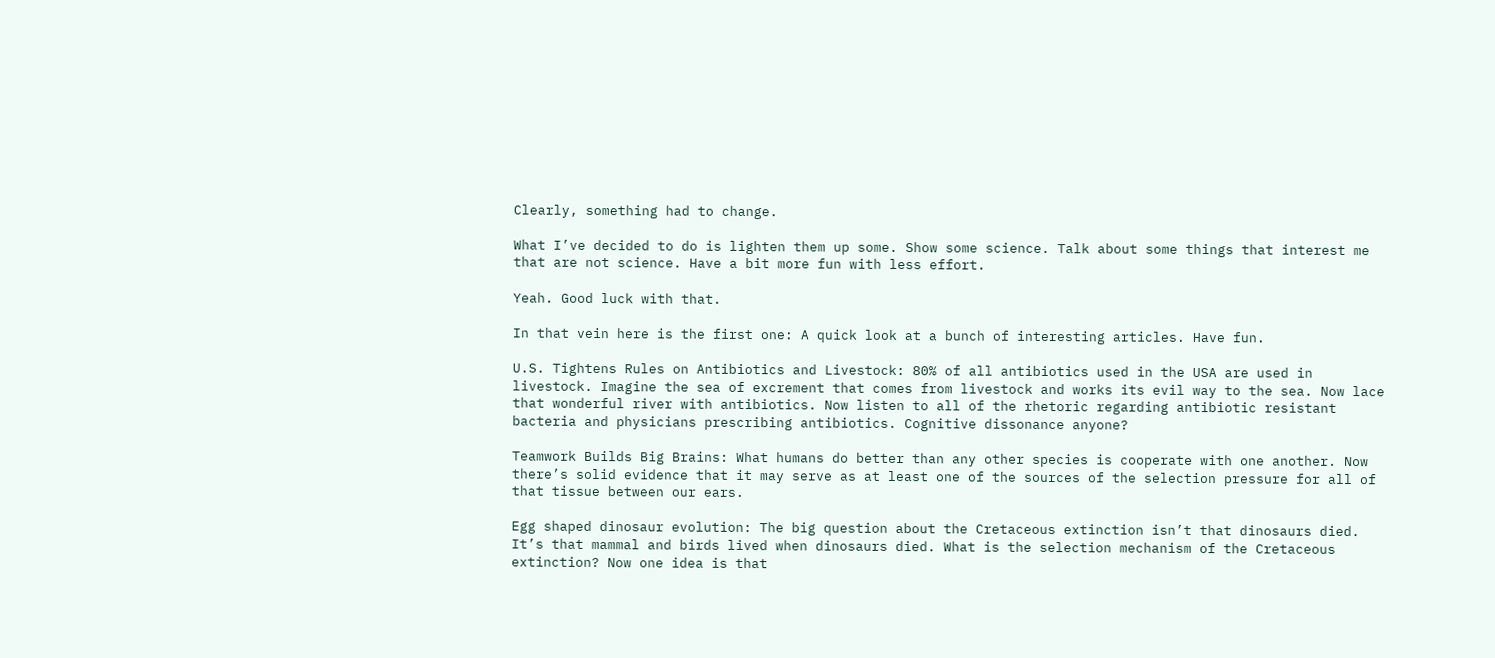Clearly, something had to change.

What I’ve decided to do is lighten them up some. Show some science. Talk about some things that interest me that are not science. Have a bit more fun with less effort.

Yeah. Good luck with that.

In that vein here is the first one: A quick look at a bunch of interesting articles. Have fun.

U.S. Tightens Rules on Antibiotics and Livestock: 80% of all antibiotics used in the USA are used in livestock. Imagine the sea of excrement that comes from livestock and works its evil way to the sea. Now lace that wonderful river with antibiotics. Now listen to all of the rhetoric regarding antibiotic resistant bacteria and physicians prescribing antibiotics. Cognitive dissonance anyone?

Teamwork Builds Big Brains: What humans do better than any other species is cooperate with one another. Now there’s solid evidence that it may serve as at least one of the sources of the selection pressure for all of that tissue between our ears.

Egg shaped dinosaur evolution: The big question about the Cretaceous extinction isn’t that dinosaurs died. It’s that mammal and birds lived when dinosaurs died. What is the selection mechanism of the Cretaceous extinction? Now one idea is that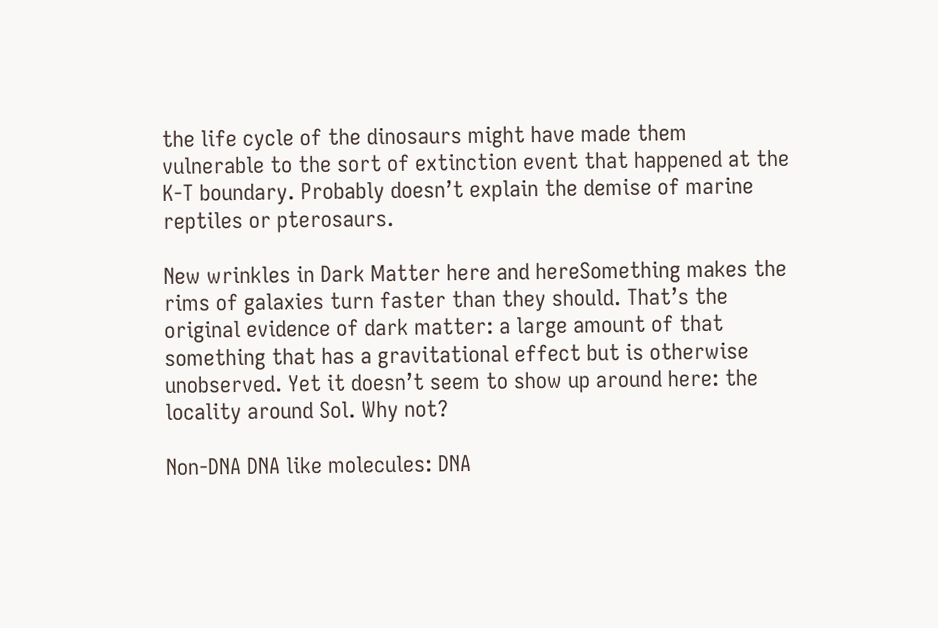the life cycle of the dinosaurs might have made them vulnerable to the sort of extinction event that happened at the K-T boundary. Probably doesn’t explain the demise of marine reptiles or pterosaurs.

New wrinkles in Dark Matter here and hereSomething makes the rims of galaxies turn faster than they should. That’s the original evidence of dark matter: a large amount of that something that has a gravitational effect but is otherwise unobserved. Yet it doesn’t seem to show up around here: the locality around Sol. Why not?

Non-DNA DNA like molecules: DNA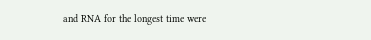and RNA for the longest time were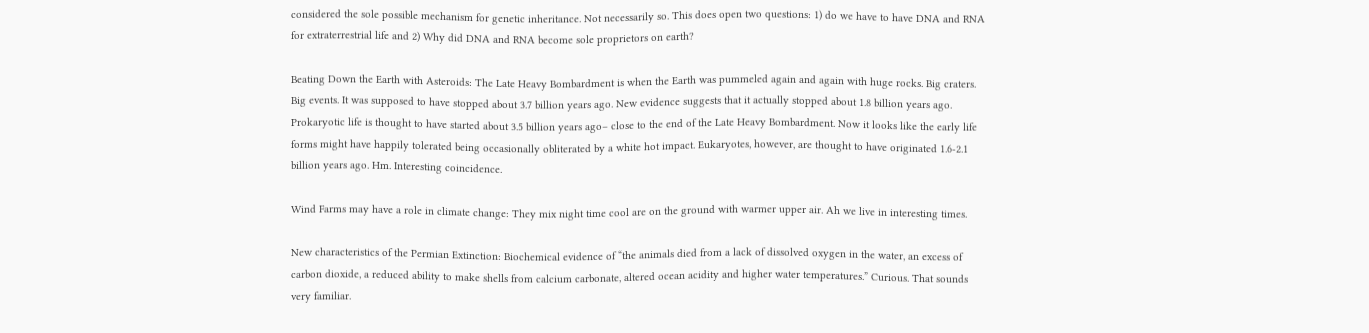considered the sole possible mechanism for genetic inheritance. Not necessarily so. This does open two questions: 1) do we have to have DNA and RNA for extraterrestrial life and 2) Why did DNA and RNA become sole proprietors on earth?

Beating Down the Earth with Asteroids: The Late Heavy Bombardment is when the Earth was pummeled again and again with huge rocks. Big craters. Big events. It was supposed to have stopped about 3.7 billion years ago. New evidence suggests that it actually stopped about 1.8 billion years ago. Prokaryotic life is thought to have started about 3.5 billion years ago– close to the end of the Late Heavy Bombardment. Now it looks like the early life forms might have happily tolerated being occasionally obliterated by a white hot impact. Eukaryotes, however, are thought to have originated 1.6-2.1 billion years ago. Hm. Interesting coincidence.

Wind Farms may have a role in climate change: They mix night time cool are on the ground with warmer upper air. Ah we live in interesting times.

New characteristics of the Permian Extinction: Biochemical evidence of “the animals died from a lack of dissolved oxygen in the water, an excess of carbon dioxide, a reduced ability to make shells from calcium carbonate, altered ocean acidity and higher water temperatures.” Curious. That sounds very familiar.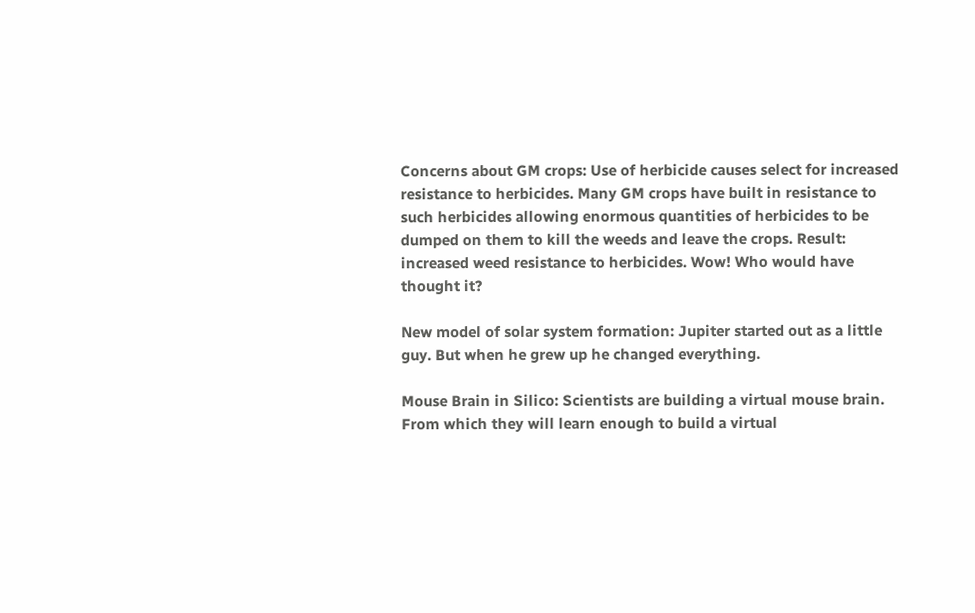Concerns about GM crops: Use of herbicide causes select for increased resistance to herbicides. Many GM crops have built in resistance to such herbicides allowing enormous quantities of herbicides to be dumped on them to kill the weeds and leave the crops. Result: increased weed resistance to herbicides. Wow! Who would have thought it?

New model of solar system formation: Jupiter started out as a little guy. But when he grew up he changed everything.

Mouse Brain in Silico: Scientists are building a virtual mouse brain. From which they will learn enough to build a virtual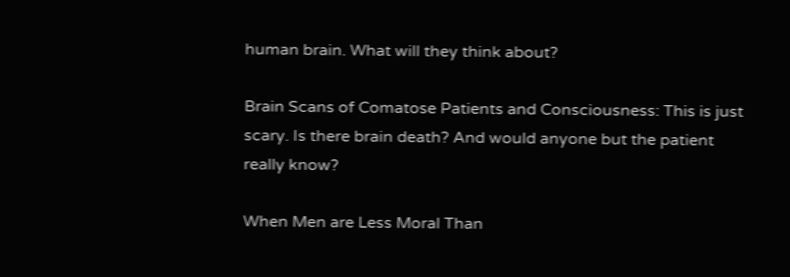human brain. What will they think about?

Brain Scans of Comatose Patients and Consciousness: This is just scary. Is there brain death? And would anyone but the patient really know?

When Men are Less Moral Than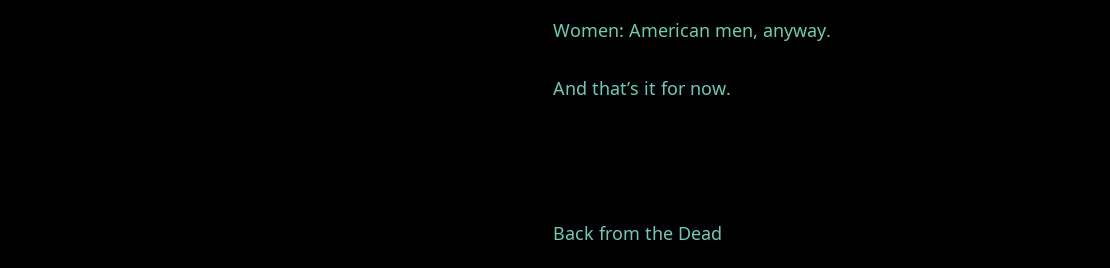Women: American men, anyway.

And that’s it for now.




Back from the Dead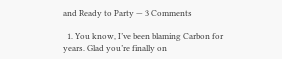and Ready to Party — 3 Comments

  1. You know, I’ve been blaming Carbon for years. Glad you’re finally on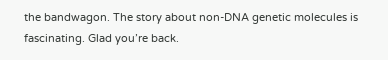the bandwagon. The story about non-DNA genetic molecules is fascinating. Glad you’re back.